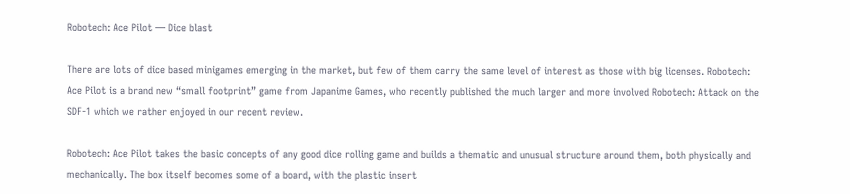Robotech: Ace Pilot — Dice blast

There are lots of dice based minigames emerging in the market, but few of them carry the same level of interest as those with big licenses. Robotech: Ace Pilot is a brand new “small footprint” game from Japanime Games, who recently published the much larger and more involved Robotech: Attack on the SDF-1 which we rather enjoyed in our recent review.

Robotech: Ace Pilot takes the basic concepts of any good dice rolling game and builds a thematic and unusual structure around them, both physically and mechanically. The box itself becomes some of a board, with the plastic insert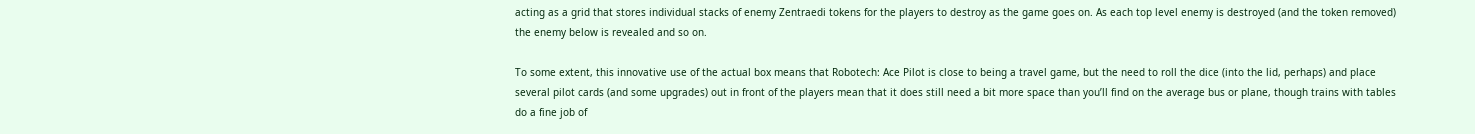acting as a grid that stores individual stacks of enemy Zentraedi tokens for the players to destroy as the game goes on. As each top level enemy is destroyed (and the token removed) the enemy below is revealed and so on.

To some extent, this innovative use of the actual box means that Robotech: Ace Pilot is close to being a travel game, but the need to roll the dice (into the lid, perhaps) and place several pilot cards (and some upgrades) out in front of the players mean that it does still need a bit more space than you’ll find on the average bus or plane, though trains with tables do a fine job of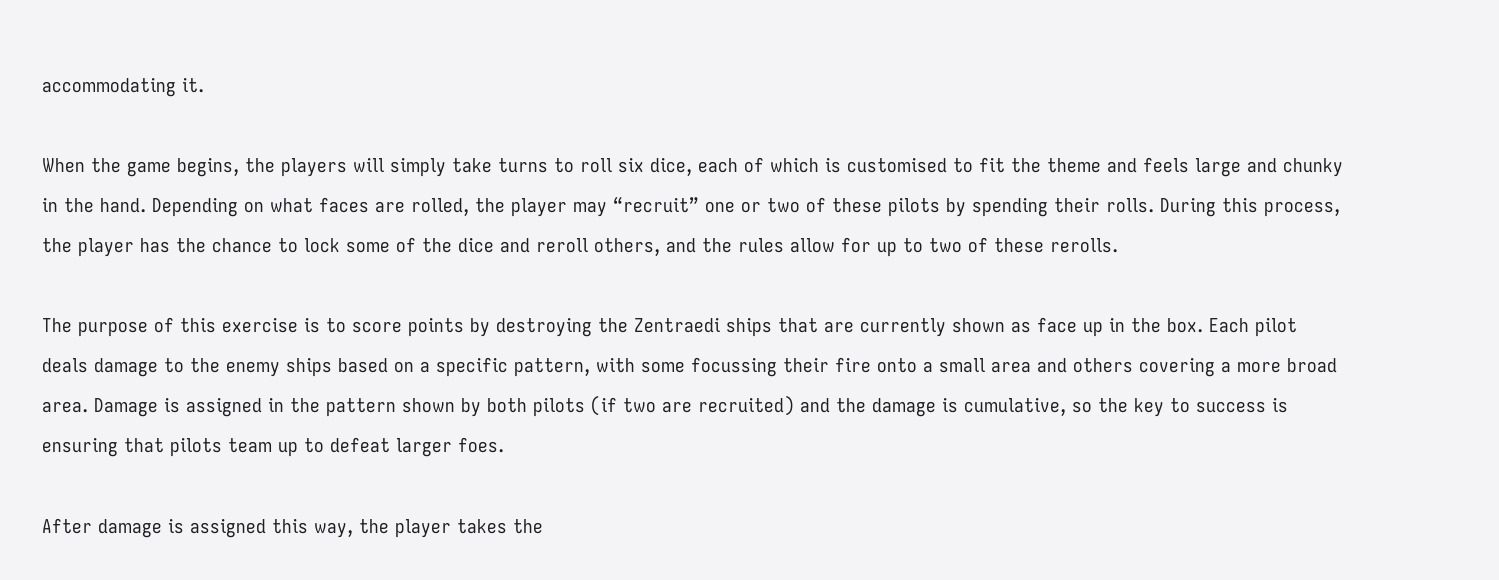accommodating it.

When the game begins, the players will simply take turns to roll six dice, each of which is customised to fit the theme and feels large and chunky in the hand. Depending on what faces are rolled, the player may “recruit” one or two of these pilots by spending their rolls. During this process, the player has the chance to lock some of the dice and reroll others, and the rules allow for up to two of these rerolls.

The purpose of this exercise is to score points by destroying the Zentraedi ships that are currently shown as face up in the box. Each pilot deals damage to the enemy ships based on a specific pattern, with some focussing their fire onto a small area and others covering a more broad area. Damage is assigned in the pattern shown by both pilots (if two are recruited) and the damage is cumulative, so the key to success is ensuring that pilots team up to defeat larger foes.

After damage is assigned this way, the player takes the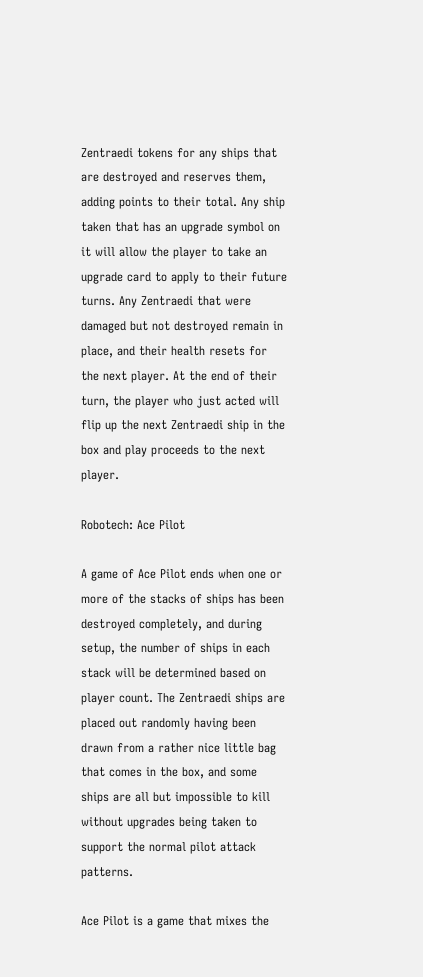Zentraedi tokens for any ships that are destroyed and reserves them, adding points to their total. Any ship taken that has an upgrade symbol on it will allow the player to take an upgrade card to apply to their future turns. Any Zentraedi that were damaged but not destroyed remain in place, and their health resets for the next player. At the end of their turn, the player who just acted will flip up the next Zentraedi ship in the box and play proceeds to the next player.

Robotech: Ace Pilot

A game of Ace Pilot ends when one or more of the stacks of ships has been destroyed completely, and during setup, the number of ships in each stack will be determined based on player count. The Zentraedi ships are placed out randomly having been drawn from a rather nice little bag that comes in the box, and some ships are all but impossible to kill without upgrades being taken to support the normal pilot attack patterns.

Ace Pilot is a game that mixes the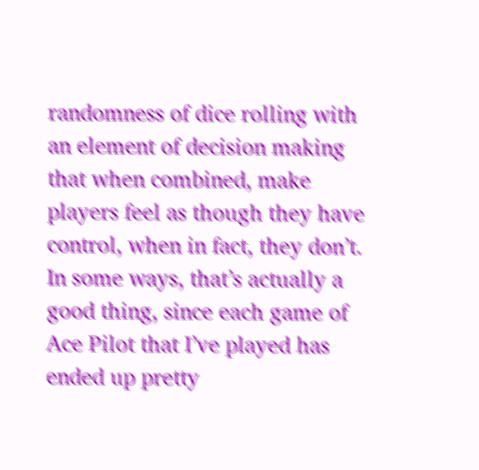randomness of dice rolling with an element of decision making that when combined, make players feel as though they have control, when in fact, they don’t. In some ways, that’s actually a good thing, since each game of Ace Pilot that I’ve played has ended up pretty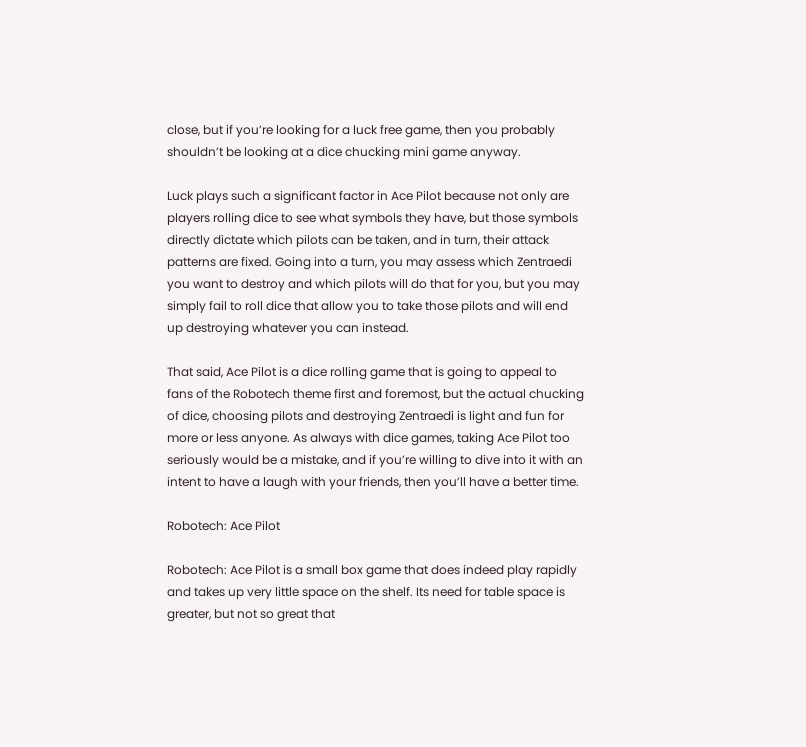close, but if you’re looking for a luck free game, then you probably shouldn’t be looking at a dice chucking mini game anyway.

Luck plays such a significant factor in Ace Pilot because not only are players rolling dice to see what symbols they have, but those symbols directly dictate which pilots can be taken, and in turn, their attack patterns are fixed. Going into a turn, you may assess which Zentraedi you want to destroy and which pilots will do that for you, but you may simply fail to roll dice that allow you to take those pilots and will end up destroying whatever you can instead.

That said, Ace Pilot is a dice rolling game that is going to appeal to fans of the Robotech theme first and foremost, but the actual chucking of dice, choosing pilots and destroying Zentraedi is light and fun for more or less anyone. As always with dice games, taking Ace Pilot too seriously would be a mistake, and if you’re willing to dive into it with an intent to have a laugh with your friends, then you’ll have a better time.

Robotech: Ace Pilot

Robotech: Ace Pilot is a small box game that does indeed play rapidly and takes up very little space on the shelf. Its need for table space is greater, but not so great that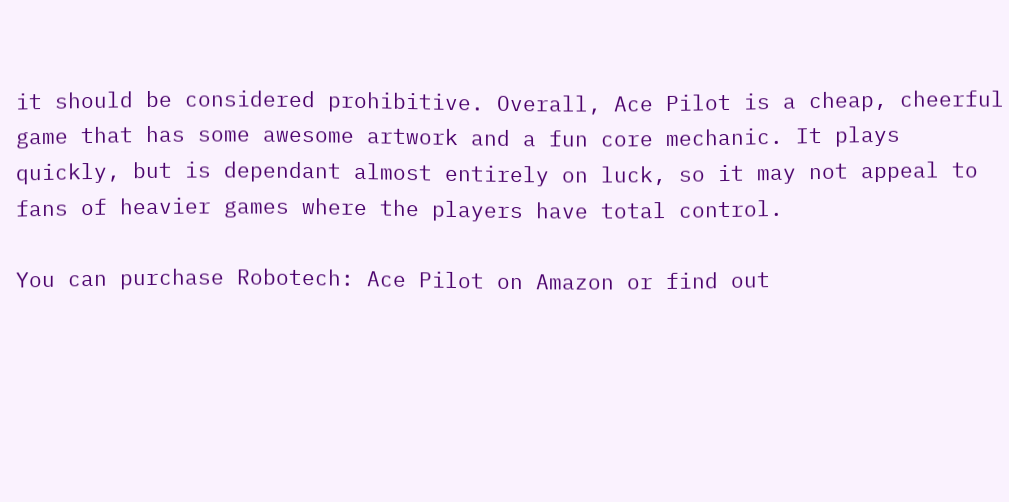it should be considered prohibitive. Overall, Ace Pilot is a cheap, cheerful game that has some awesome artwork and a fun core mechanic. It plays quickly, but is dependant almost entirely on luck, so it may not appeal to fans of heavier games where the players have total control.

You can purchase Robotech: Ace Pilot on Amazon or find out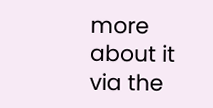more about it via the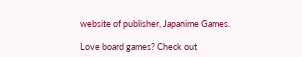website of publisher, Japanime Games.

Love board games? Check out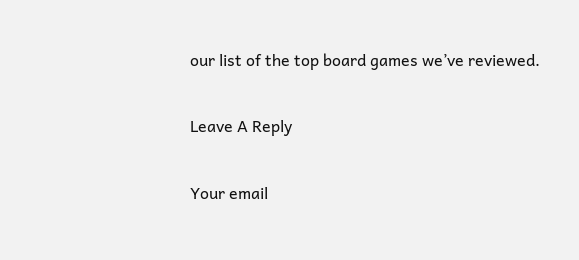our list of the top board games we’ve reviewed.

Leave A Reply

Your email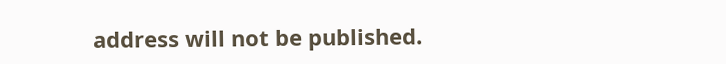address will not be published.